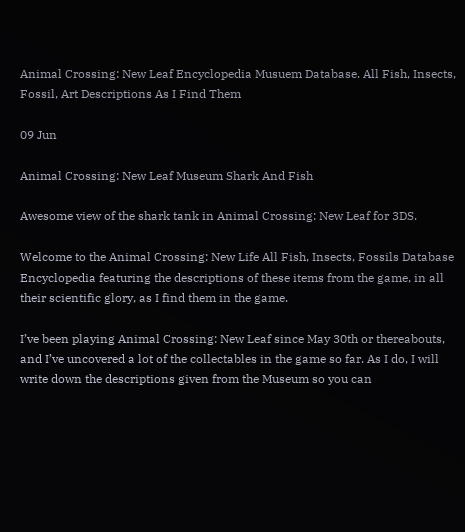Animal Crossing: New Leaf Encyclopedia Musuem Database. All Fish, Insects, Fossil, Art Descriptions As I Find Them

09 Jun

Animal Crossing: New Leaf Museum Shark And Fish

Awesome view of the shark tank in Animal Crossing: New Leaf for 3DS.

Welcome to the Animal Crossing: New Life All Fish, Insects, Fossils Database Encyclopedia featuring the descriptions of these items from the game, in all their scientific glory, as I find them in the game.

I’ve been playing Animal Crossing: New Leaf since May 30th or thereabouts, and I’ve uncovered a lot of the collectables in the game so far. As I do, I will write down the descriptions given from the Museum so you can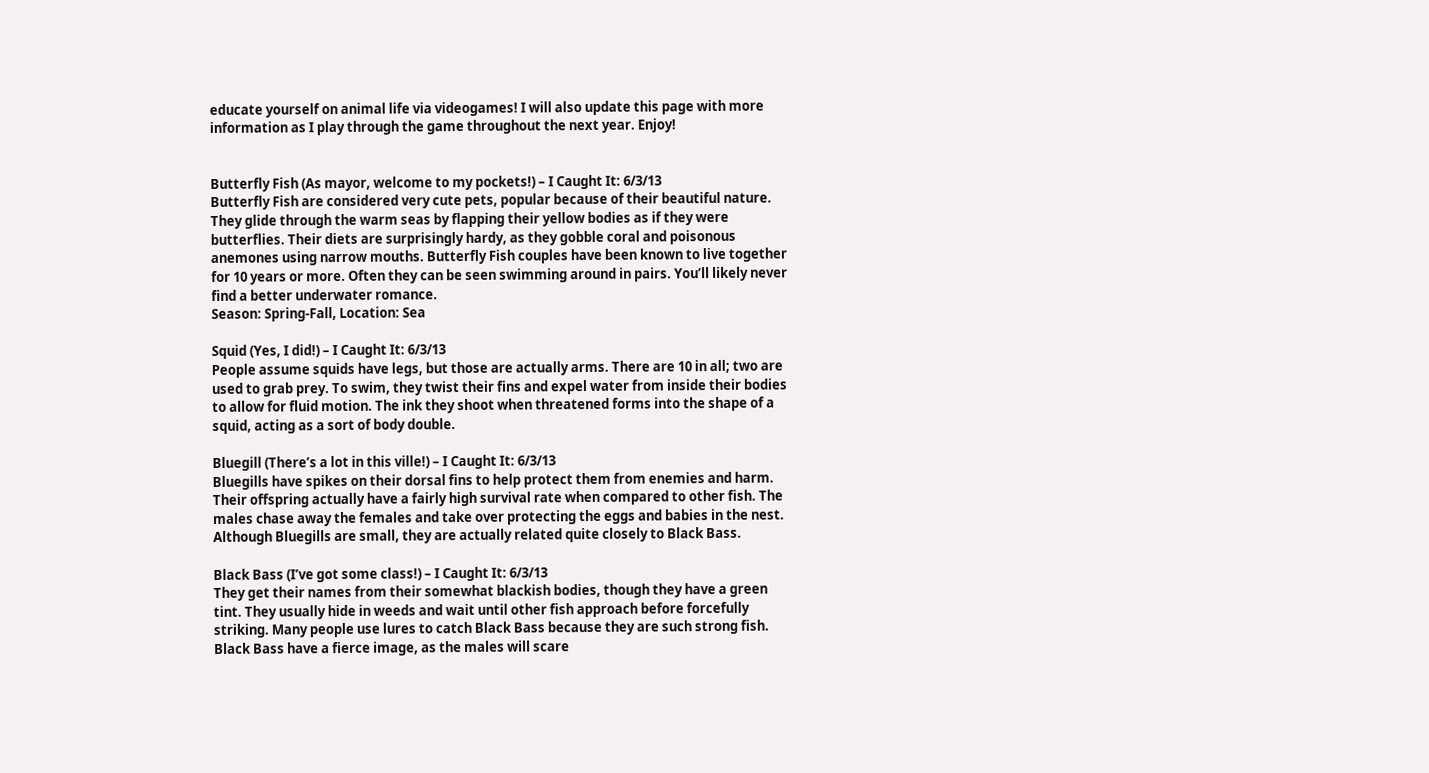educate yourself on animal life via videogames! I will also update this page with more information as I play through the game throughout the next year. Enjoy!


Butterfly Fish (As mayor, welcome to my pockets!) – I Caught It: 6/3/13
Butterfly Fish are considered very cute pets, popular because of their beautiful nature. They glide through the warm seas by flapping their yellow bodies as if they were butterflies. Their diets are surprisingly hardy, as they gobble coral and poisonous anemones using narrow mouths. Butterfly Fish couples have been known to live together for 10 years or more. Often they can be seen swimming around in pairs. You’ll likely never find a better underwater romance.
Season: Spring-Fall, Location: Sea

Squid (Yes, I did!) – I Caught It: 6/3/13
People assume squids have legs, but those are actually arms. There are 10 in all; two are used to grab prey. To swim, they twist their fins and expel water from inside their bodies to allow for fluid motion. The ink they shoot when threatened forms into the shape of a squid, acting as a sort of body double.

Bluegill (There’s a lot in this ville!) – I Caught It: 6/3/13
Bluegills have spikes on their dorsal fins to help protect them from enemies and harm. Their offspring actually have a fairly high survival rate when compared to other fish. The males chase away the females and take over protecting the eggs and babies in the nest. Although Bluegills are small, they are actually related quite closely to Black Bass.

Black Bass (I’ve got some class!) – I Caught It: 6/3/13
They get their names from their somewhat blackish bodies, though they have a green tint. They usually hide in weeds and wait until other fish approach before forcefully striking. Many people use lures to catch Black Bass because they are such strong fish. Black Bass have a fierce image, as the males will scare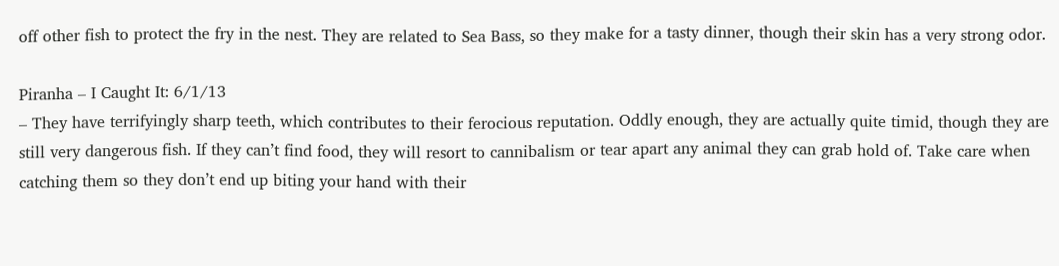off other fish to protect the fry in the nest. They are related to Sea Bass, so they make for a tasty dinner, though their skin has a very strong odor.

Piranha – I Caught It: 6/1/13
– They have terrifyingly sharp teeth, which contributes to their ferocious reputation. Oddly enough, they are actually quite timid, though they are still very dangerous fish. If they can’t find food, they will resort to cannibalism or tear apart any animal they can grab hold of. Take care when catching them so they don’t end up biting your hand with their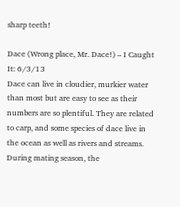sharp teeth!

Dace (Wrong place, Mr. Dace!) – I Caught It: 6/3/13
Dace can live in cloudier, murkier water than most but are easy to see as their numbers are so plentiful. They are related to carp, and some species of dace live in the ocean as well as rivers and streams. During mating season, the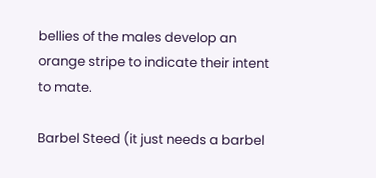bellies of the males develop an orange stripe to indicate their intent to mate.

Barbel Steed (it just needs a barbel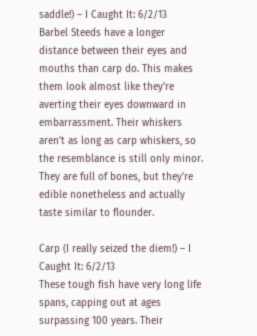saddle!) – I Caught It: 6/2/13
Barbel Steeds have a longer distance between their eyes and mouths than carp do. This makes them look almost like they’re averting their eyes downward in embarrassment. Their whiskers aren’t as long as carp whiskers, so the resemblance is still only minor. They are full of bones, but they’re edible nonetheless and actually taste similar to flounder.

Carp (I really seized the diem!) – I Caught It: 6/2/13
These tough fish have very long life spans, capping out at ages surpassing 100 years. Their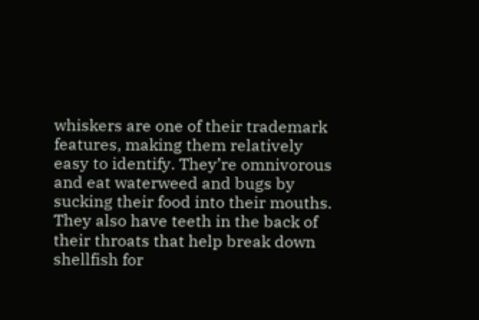whiskers are one of their trademark features, making them relatively easy to identify. They’re omnivorous and eat waterweed and bugs by sucking their food into their mouths. They also have teeth in the back of their throats that help break down shellfish for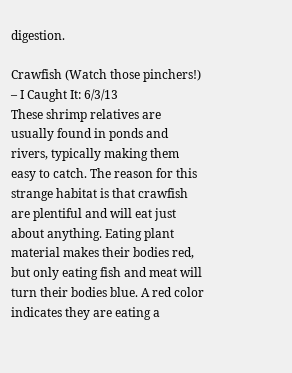digestion.

Crawfish (Watch those pinchers!) – I Caught It: 6/3/13
These shrimp relatives are usually found in ponds and rivers, typically making them easy to catch. The reason for this strange habitat is that crawfish are plentiful and will eat just about anything. Eating plant material makes their bodies red, but only eating fish and meat will turn their bodies blue. A red color indicates they are eating a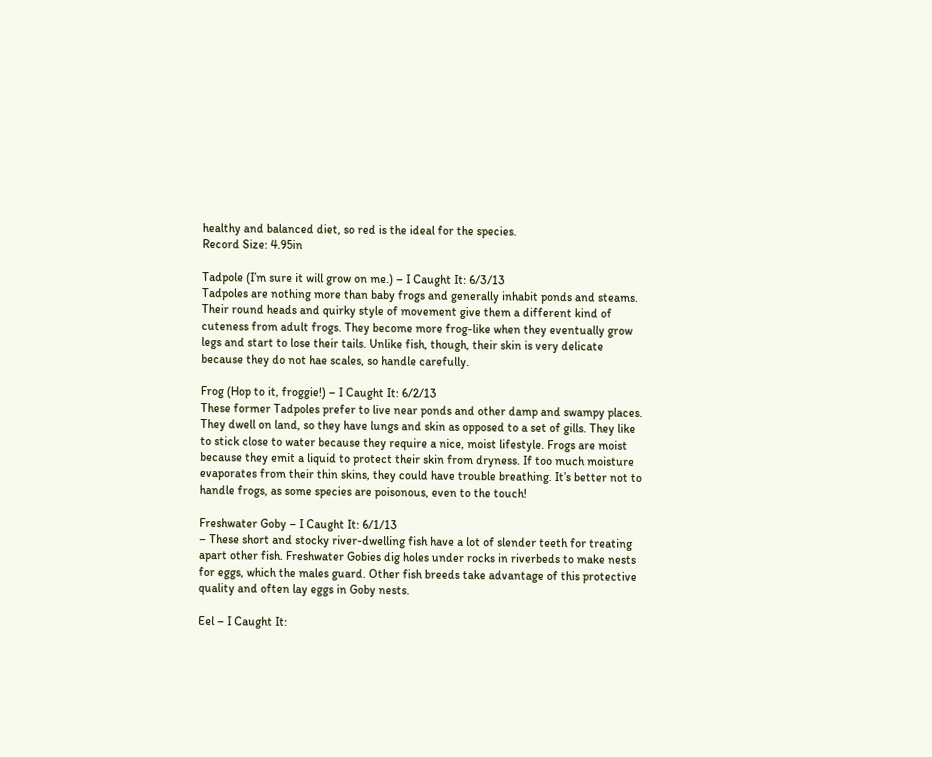healthy and balanced diet, so red is the ideal for the species.
Record Size: 4.95in

Tadpole (I’m sure it will grow on me.) – I Caught It: 6/3/13
Tadpoles are nothing more than baby frogs and generally inhabit ponds and steams. Their round heads and quirky style of movement give them a different kind of cuteness from adult frogs. They become more frog-like when they eventually grow legs and start to lose their tails. Unlike fish, though, their skin is very delicate because they do not hae scales, so handle carefully.

Frog (Hop to it, froggie!) – I Caught It: 6/2/13
These former Tadpoles prefer to live near ponds and other damp and swampy places. They dwell on land, so they have lungs and skin as opposed to a set of gills. They like to stick close to water because they require a nice, moist lifestyle. Frogs are moist because they emit a liquid to protect their skin from dryness. If too much moisture evaporates from their thin skins, they could have trouble breathing. It’s better not to handle frogs, as some species are poisonous, even to the touch!

Freshwater Goby – I Caught It: 6/1/13
– These short and stocky river-dwelling fish have a lot of slender teeth for treating apart other fish. Freshwater Gobies dig holes under rocks in riverbeds to make nests for eggs, which the males guard. Other fish breeds take advantage of this protective quality and often lay eggs in Goby nests.

Eel – I Caught It: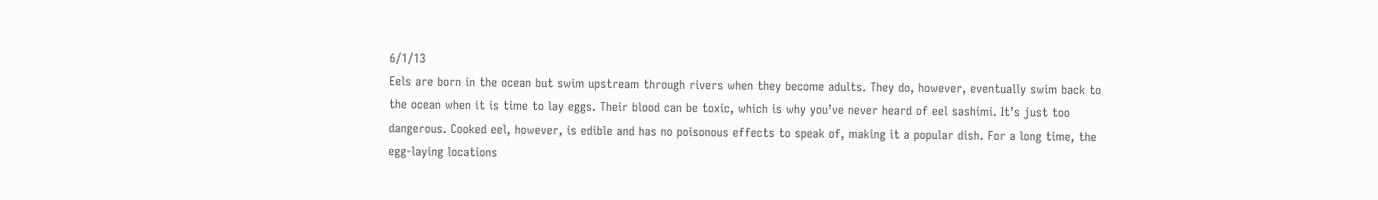6/1/13
Eels are born in the ocean but swim upstream through rivers when they become adults. They do, however, eventually swim back to the ocean when it is time to lay eggs. Their blood can be toxic, which is why you’ve never heard of eel sashimi. It’s just too dangerous. Cooked eel, however, is edible and has no poisonous effects to speak of, making it a popular dish. For a long time, the egg-laying locations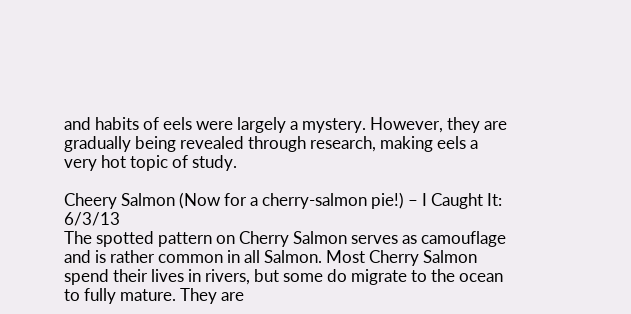and habits of eels were largely a mystery. However, they are gradually being revealed through research, making eels a very hot topic of study.

Cheery Salmon (Now for a cherry-salmon pie!) – I Caught It: 6/3/13
The spotted pattern on Cherry Salmon serves as camouflage and is rather common in all Salmon. Most Cherry Salmon spend their lives in rivers, but some do migrate to the ocean to fully mature. They are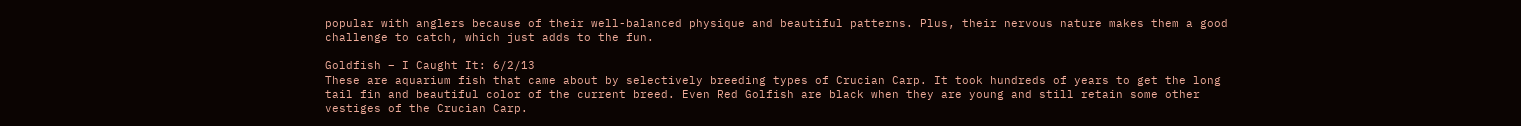popular with anglers because of their well-balanced physique and beautiful patterns. Plus, their nervous nature makes them a good challenge to catch, which just adds to the fun.

Goldfish – I Caught It: 6/2/13
These are aquarium fish that came about by selectively breeding types of Crucian Carp. It took hundreds of years to get the long tail fin and beautiful color of the current breed. Even Red Golfish are black when they are young and still retain some other vestiges of the Crucian Carp.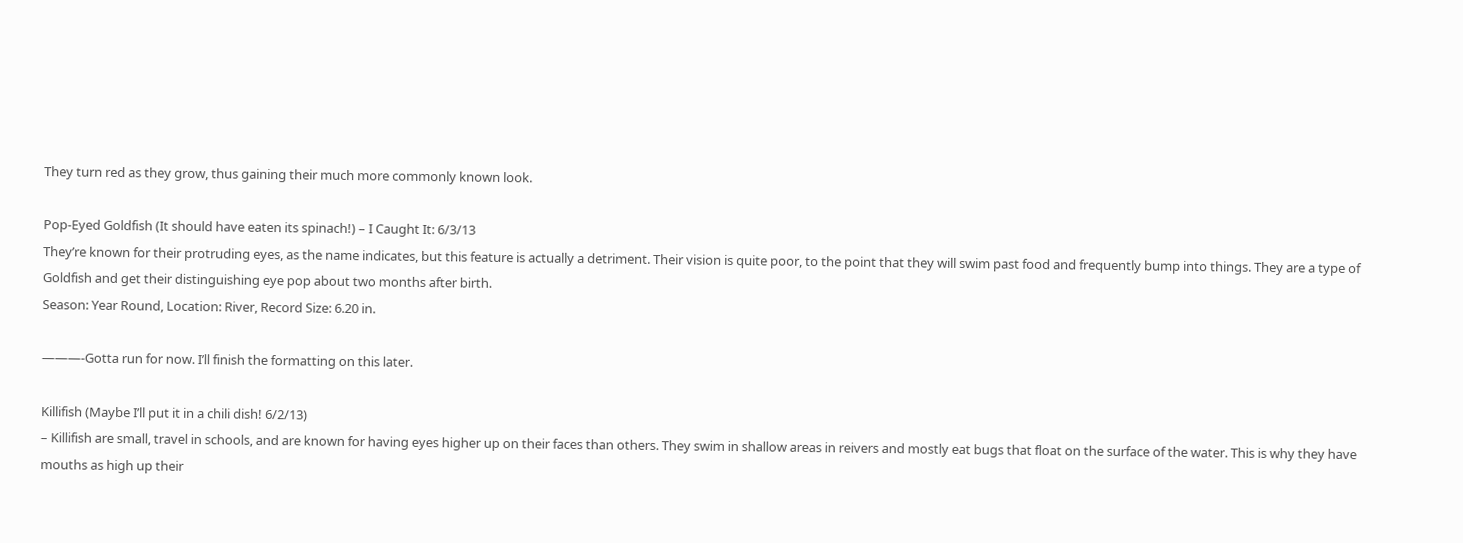They turn red as they grow, thus gaining their much more commonly known look.

Pop-Eyed Goldfish (It should have eaten its spinach!) – I Caught It: 6/3/13
They’re known for their protruding eyes, as the name indicates, but this feature is actually a detriment. Their vision is quite poor, to the point that they will swim past food and frequently bump into things. They are a type of Goldfish and get their distinguishing eye pop about two months after birth.
Season: Year Round, Location: River, Record Size: 6.20 in.

———-Gotta run for now. I’ll finish the formatting on this later.

Killifish (Maybe I’ll put it in a chili dish! 6/2/13)
– Killifish are small, travel in schools, and are known for having eyes higher up on their faces than others. They swim in shallow areas in reivers and mostly eat bugs that float on the surface of the water. This is why they have mouths as high up their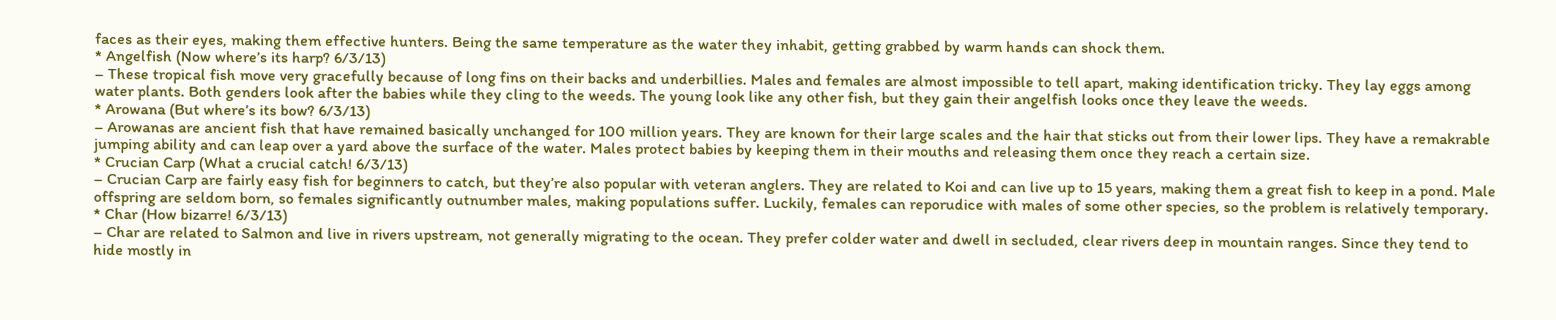faces as their eyes, making them effective hunters. Being the same temperature as the water they inhabit, getting grabbed by warm hands can shock them.
* Angelfish (Now where’s its harp? 6/3/13)
– These tropical fish move very gracefully because of long fins on their backs and underbillies. Males and females are almost impossible to tell apart, making identification tricky. They lay eggs among water plants. Both genders look after the babies while they cling to the weeds. The young look like any other fish, but they gain their angelfish looks once they leave the weeds.
* Arowana (But where’s its bow? 6/3/13)
– Arowanas are ancient fish that have remained basically unchanged for 100 million years. They are known for their large scales and the hair that sticks out from their lower lips. They have a remakrable jumping ability and can leap over a yard above the surface of the water. Males protect babies by keeping them in their mouths and releasing them once they reach a certain size.
* Crucian Carp (What a crucial catch! 6/3/13)
– Crucian Carp are fairly easy fish for beginners to catch, but they’re also popular with veteran anglers. They are related to Koi and can live up to 15 years, making them a great fish to keep in a pond. Male offspring are seldom born, so females significantly outnumber males, making populations suffer. Luckily, females can reporudice with males of some other species, so the problem is relatively temporary.
* Char (How bizarre! 6/3/13)
– Char are related to Salmon and live in rivers upstream, not generally migrating to the ocean. They prefer colder water and dwell in secluded, clear rivers deep in mountain ranges. Since they tend to hide mostly in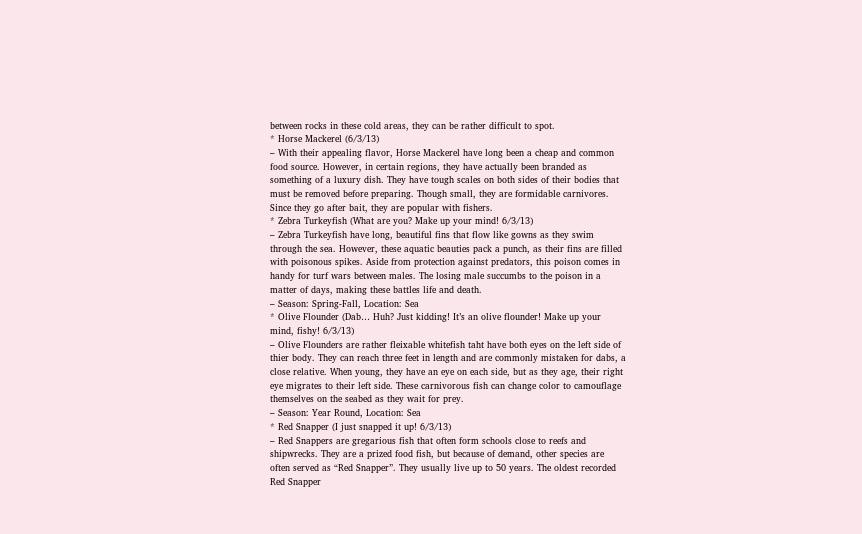between rocks in these cold areas, they can be rather difficult to spot.
* Horse Mackerel (6/3/13)
– With their appealing flavor, Horse Mackerel have long been a cheap and common food source. However, in certain regions, they have actually been branded as something of a luxury dish. They have tough scales on both sides of their bodies that must be removed before preparing. Though small, they are formidable carnivores. Since they go after bait, they are popular with fishers.
* Zebra Turkeyfish (What are you? Make up your mind! 6/3/13)
– Zebra Turkeyfish have long, beautiful fins that flow like gowns as they swim through the sea. However, these aquatic beauties pack a punch, as their fins are filled with poisonous spikes. Aside from protection against predators, this poison comes in handy for turf wars between males. The losing male succumbs to the poison in a matter of days, making these battles life and death.
– Season: Spring-Fall, Location: Sea
* Olive Flounder (Dab… Huh? Just kidding! It’s an olive flounder! Make up your mind, fishy! 6/3/13)
– Olive Flounders are rather fleixable whitefish taht have both eyes on the left side of thier body. They can reach three feet in length and are commonly mistaken for dabs, a close relative. When young, they have an eye on each side, but as they age, their right eye migrates to their left side. These carnivorous fish can change color to camouflage themselves on the seabed as they wait for prey.
– Season: Year Round, Location: Sea
* Red Snapper (I just snapped it up! 6/3/13)
– Red Snappers are gregarious fish that often form schools close to reefs and shipwrecks. They are a prized food fish, but because of demand, other species are often served as “Red Snapper”. They usually live up to 50 years. The oldest recorded Red Snapper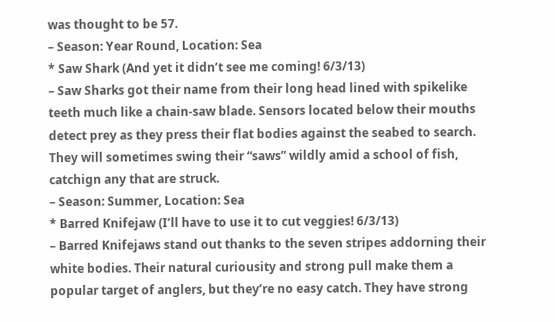was thought to be 57.
– Season: Year Round, Location: Sea
* Saw Shark (And yet it didn’t see me coming! 6/3/13)
– Saw Sharks got their name from their long head lined with spikelike teeth much like a chain-saw blade. Sensors located below their mouths detect prey as they press their flat bodies against the seabed to search. They will sometimes swing their “saws” wildly amid a school of fish, catchign any that are struck.
– Season: Summer, Location: Sea
* Barred Knifejaw (I’ll have to use it to cut veggies! 6/3/13)
– Barred Knifejaws stand out thanks to the seven stripes addorning their white bodies. Their natural curiousity and strong pull make them a popular target of anglers, but they’re no easy catch. They have strong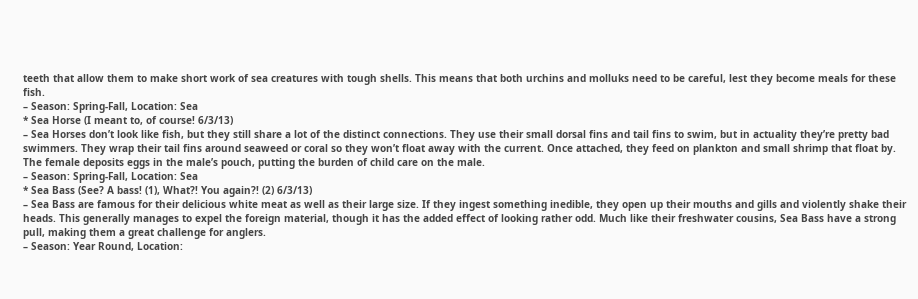teeth that allow them to make short work of sea creatures with tough shells. This means that both urchins and molluks need to be careful, lest they become meals for these fish.
– Season: Spring-Fall, Location: Sea
* Sea Horse (I meant to, of course! 6/3/13)
– Sea Horses don’t look like fish, but they still share a lot of the distinct connections. They use their small dorsal fins and tail fins to swim, but in actuality they’re pretty bad swimmers. They wrap their tail fins around seaweed or coral so they won’t float away with the current. Once attached, they feed on plankton and small shrimp that float by. The female deposits eggs in the male’s pouch, putting the burden of child care on the male.
– Season: Spring-Fall, Location: Sea
* Sea Bass (See? A bass! (1), What?! You again?! (2) 6/3/13)
– Sea Bass are famous for their delicious white meat as well as their large size. If they ingest something inedible, they open up their mouths and gills and violently shake their heads. This generally manages to expel the foreign material, though it has the added effect of looking rather odd. Much like their freshwater cousins, Sea Bass have a strong pull, making them a great challenge for anglers.
– Season: Year Round, Location: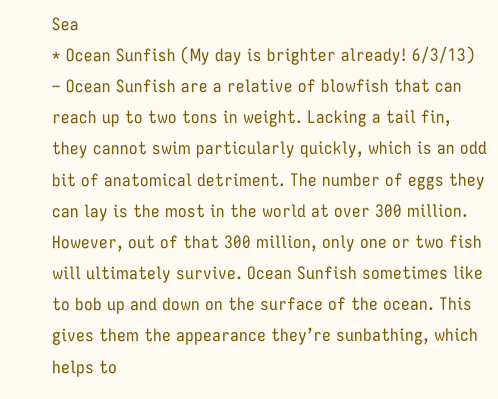Sea
* Ocean Sunfish (My day is brighter already! 6/3/13)
– Ocean Sunfish are a relative of blowfish that can reach up to two tons in weight. Lacking a tail fin, they cannot swim particularly quickly, which is an odd bit of anatomical detriment. The number of eggs they can lay is the most in the world at over 300 million. However, out of that 300 million, only one or two fish will ultimately survive. Ocean Sunfish sometimes like to bob up and down on the surface of the ocean. This gives them the appearance they’re sunbathing, which helps to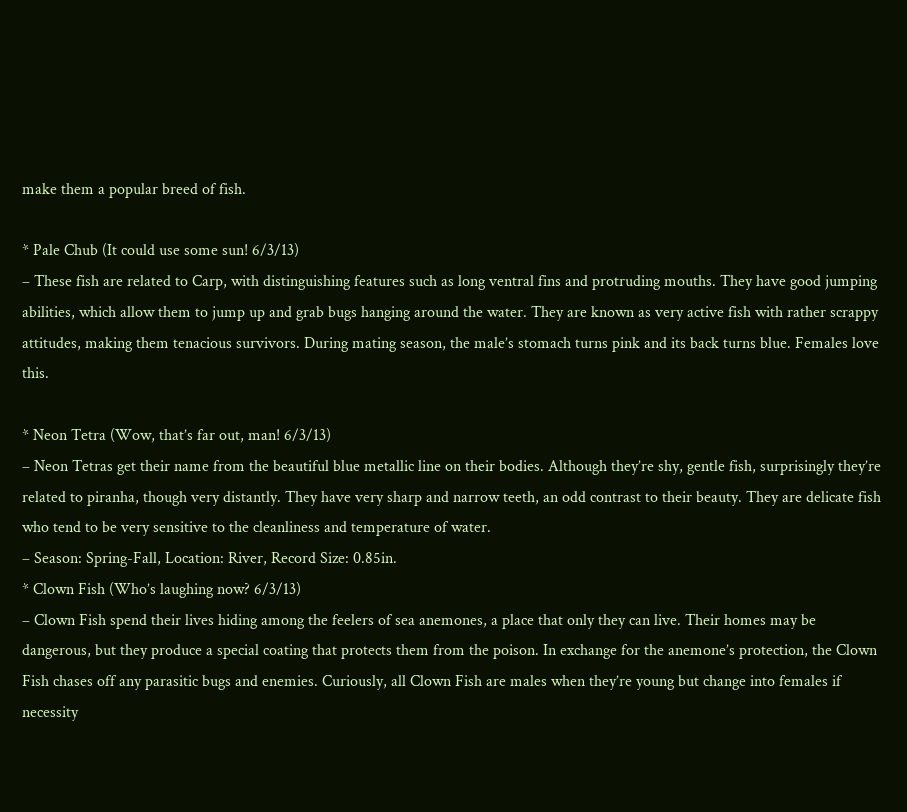make them a popular breed of fish.

* Pale Chub (It could use some sun! 6/3/13)
– These fish are related to Carp, with distinguishing features such as long ventral fins and protruding mouths. They have good jumping abilities, which allow them to jump up and grab bugs hanging around the water. They are known as very active fish with rather scrappy attitudes, making them tenacious survivors. During mating season, the male’s stomach turns pink and its back turns blue. Females love this.

* Neon Tetra (Wow, that’s far out, man! 6/3/13)
– Neon Tetras get their name from the beautiful blue metallic line on their bodies. Although they’re shy, gentle fish, surprisingly they’re related to piranha, though very distantly. They have very sharp and narrow teeth, an odd contrast to their beauty. They are delicate fish who tend to be very sensitive to the cleanliness and temperature of water.
– Season: Spring-Fall, Location: River, Record Size: 0.85in.
* Clown Fish (Who’s laughing now? 6/3/13)
– Clown Fish spend their lives hiding among the feelers of sea anemones, a place that only they can live. Their homes may be dangerous, but they produce a special coating that protects them from the poison. In exchange for the anemone’s protection, the Clown Fish chases off any parasitic bugs and enemies. Curiously, all Clown Fish are males when they’re young but change into females if necessity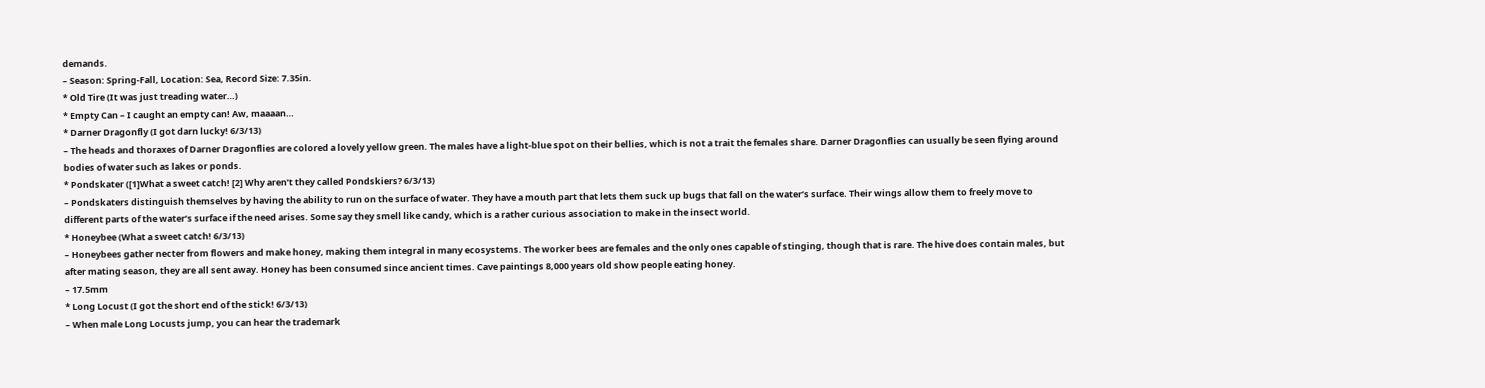demands.
– Season: Spring-Fall, Location: Sea, Record Size: 7.35in.
* Old Tire (It was just treading water…)
* Empty Can – I caught an empty can! Aw, maaaan…
* Darner Dragonfly (I got darn lucky! 6/3/13)
– The heads and thoraxes of Darner Dragonflies are colored a lovely yellow green. The males have a light-blue spot on their bellies, which is not a trait the females share. Darner Dragonflies can usually be seen flying around bodies of water such as lakes or ponds.
* Pondskater ([1]What a sweet catch! [2] Why aren’t they called Pondskiers? 6/3/13)
– Pondskaters distinguish themselves by having the ability to run on the surface of water. They have a mouth part that lets them suck up bugs that fall on the water’s surface. Their wings allow them to freely move to different parts of the water’s surface if the need arises. Some say they smell like candy, which is a rather curious association to make in the insect world.
* Honeybee (What a sweet catch! 6/3/13)
– Honeybees gather necter from flowers and make honey, making them integral in many ecosystems. The worker bees are females and the only ones capable of stinging, though that is rare. The hive does contain males, but after mating season, they are all sent away. Honey has been consumed since ancient times. Cave paintings 8,000 years old show people eating honey.
– 17.5mm
* Long Locust (I got the short end of the stick! 6/3/13)
– When male Long Locusts jump, you can hear the trademark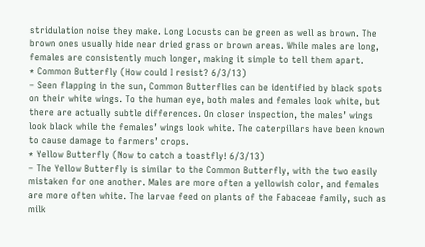stridulation noise they make. Long Locusts can be green as well as brown. The brown ones usually hide near dried grass or brown areas. While males are long, females are consistently much longer, making it simple to tell them apart.
* Common Butterfly (How could I resist? 6/3/13)
– Seen flapping in the sun, Common Butterflies can be identified by black spots on their white wings. To the human eye, both males and females look white, but there are actually subtle differences. On closer inspection, the males’ wings look black while the females’ wings look white. The caterpillars have been known to cause damage to farmers’ crops.
* Yellow Butterfly (Now to catch a toastfly! 6/3/13)
– The Yellow Butterfly is similar to the Common Butterfly, with the two easily mistaken for one another. Males are more often a yellowish color, and females are more often white. The larvae feed on plants of the Fabaceae family, such as milk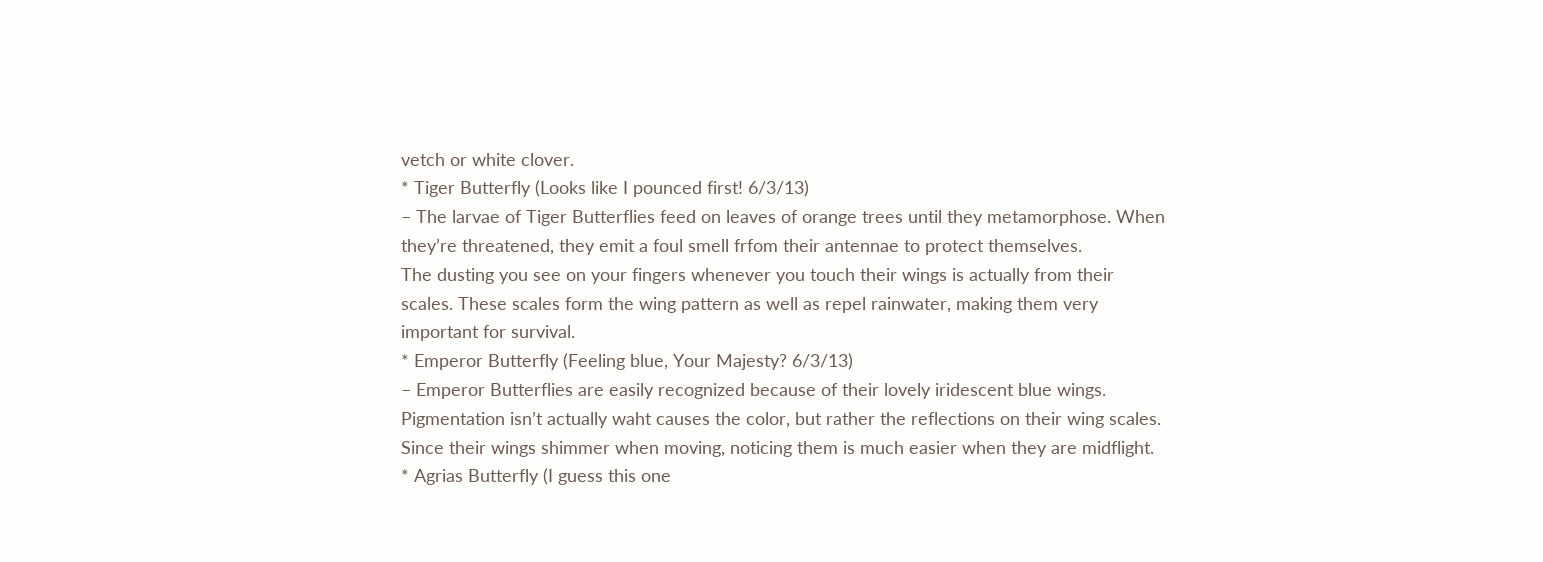vetch or white clover.
* Tiger Butterfly (Looks like I pounced first! 6/3/13)
– The larvae of Tiger Butterflies feed on leaves of orange trees until they metamorphose. When they’re threatened, they emit a foul smell frfom their antennae to protect themselves.
The dusting you see on your fingers whenever you touch their wings is actually from their scales. These scales form the wing pattern as well as repel rainwater, making them very important for survival.
* Emperor Butterfly (Feeling blue, Your Majesty? 6/3/13)
– Emperor Butterflies are easily recognized because of their lovely iridescent blue wings. Pigmentation isn’t actually waht causes the color, but rather the reflections on their wing scales. Since their wings shimmer when moving, noticing them is much easier when they are midflight.
* Agrias Butterfly (I guess this one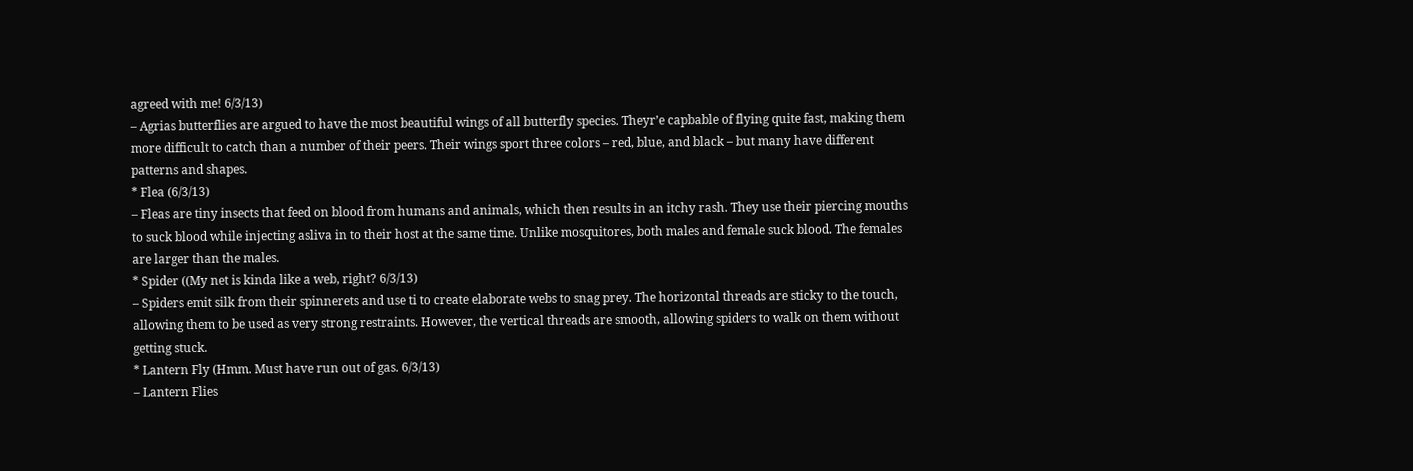agreed with me! 6/3/13)
– Agrias butterflies are argued to have the most beautiful wings of all butterfly species. Theyr’e capbable of flying quite fast, making them more difficult to catch than a number of their peers. Their wings sport three colors – red, blue, and black – but many have different patterns and shapes.
* Flea (6/3/13)
– Fleas are tiny insects that feed on blood from humans and animals, which then results in an itchy rash. They use their piercing mouths to suck blood while injecting asliva in to their host at the same time. Unlike mosquitores, both males and female suck blood. The females are larger than the males.
* Spider ((My net is kinda like a web, right? 6/3/13)
– Spiders emit silk from their spinnerets and use ti to create elaborate webs to snag prey. The horizontal threads are sticky to the touch, allowing them to be used as very strong restraints. However, the vertical threads are smooth, allowing spiders to walk on them without getting stuck.
* Lantern Fly (Hmm. Must have run out of gas. 6/3/13)
– Lantern Flies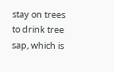stay on trees to drink tree sap, which is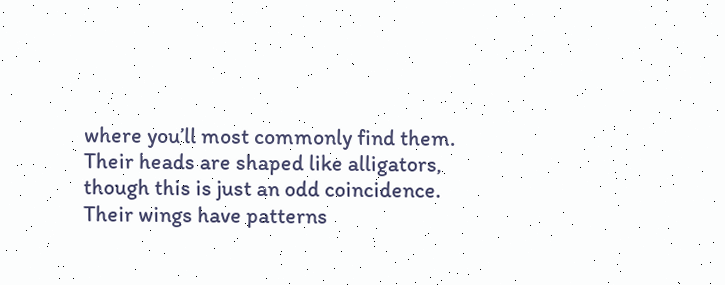where you’ll most commonly find them. Their heads are shaped like alligators, though this is just an odd coincidence. Their wings have patterns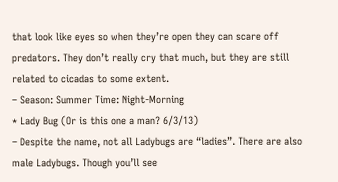that look like eyes so when they’re open they can scare off predators. They don’t really cry that much, but they are still related to cicadas to some extent.
– Season: Summer Time: Night-Morning
* Lady Bug (Or is this one a man? 6/3/13)
– Despite the name, not all Ladybugs are “ladies”. There are also male Ladybugs. Though you’ll see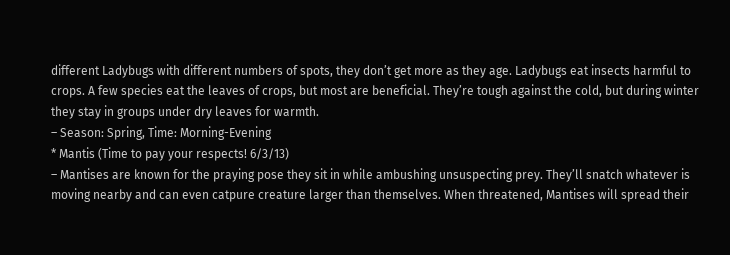different Ladybugs with different numbers of spots, they don’t get more as they age. Ladybugs eat insects harmful to crops. A few species eat the leaves of crops, but most are beneficial. They’re tough against the cold, but during winter they stay in groups under dry leaves for warmth.
– Season: Spring, Time: Morning-Evening
* Mantis (Time to pay your respects! 6/3/13)
– Mantises are known for the praying pose they sit in while ambushing unsuspecting prey. They’ll snatch whatever is moving nearby and can even catpure creature larger than themselves. When threatened, Mantises will spread their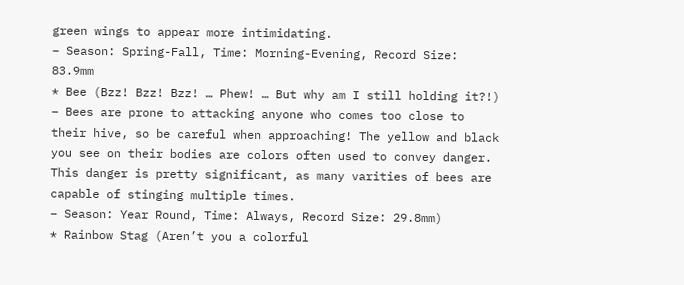green wings to appear more intimidating.
– Season: Spring-Fall, Time: Morning-Evening, Record Size: 83.9mm
* Bee (Bzz! Bzz! Bzz! … Phew! … But why am I still holding it?!)
– Bees are prone to attacking anyone who comes too close to their hive, so be careful when approaching! The yellow and black you see on their bodies are colors often used to convey danger. This danger is pretty significant, as many varities of bees are capable of stinging multiple times.
– Season: Year Round, Time: Always, Record Size: 29.8mm)
* Rainbow Stag (Aren’t you a colorful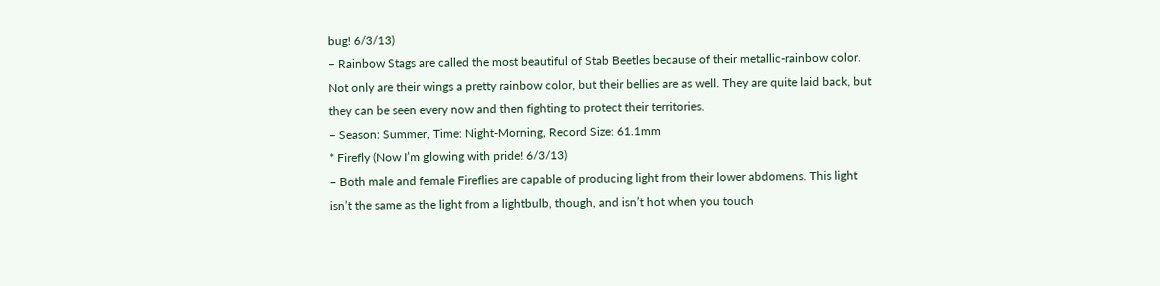bug! 6/3/13)
– Rainbow Stags are called the most beautiful of Stab Beetles because of their metallic-rainbow color. Not only are their wings a pretty rainbow color, but their bellies are as well. They are quite laid back, but they can be seen every now and then fighting to protect their territories.
– Season: Summer, Time: Night-Morning, Record Size: 61.1mm
* Firefly (Now I’m glowing with pride! 6/3/13)
– Both male and female Fireflies are capable of producing light from their lower abdomens. This light isn’t the same as the light from a lightbulb, though, and isn’t hot when you touch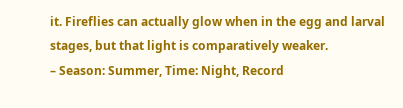it. Fireflies can actually glow when in the egg and larval stages, but that light is comparatively weaker.
– Season: Summer, Time: Night, Record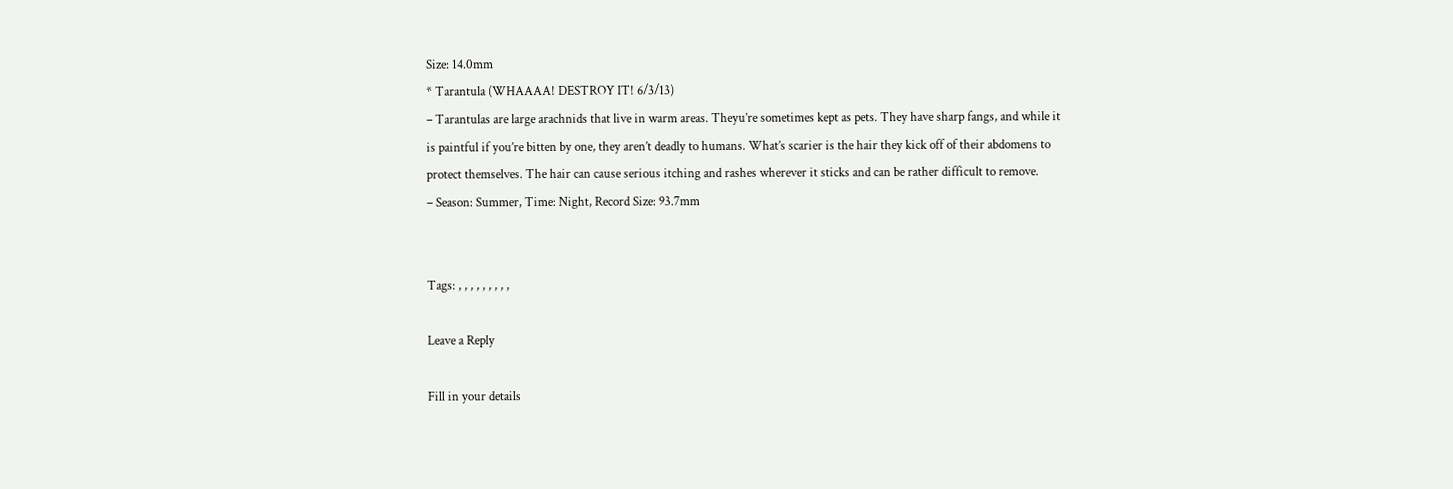Size: 14.0mm
* Tarantula (WHAAAA! DESTROY IT! 6/3/13)
– Tarantulas are large arachnids that live in warm areas. Theyu’re sometimes kept as pets. They have sharp fangs, and while it is paintful if you’re bitten by one, they aren’t deadly to humans. What’s scarier is the hair they kick off of their abdomens to protect themselves. The hair can cause serious itching and rashes wherever it sticks and can be rather difficult to remove.
– Season: Summer, Time: Night, Record Size: 93.7mm


Tags: , , , , , , , , ,

Leave a Reply

Fill in your details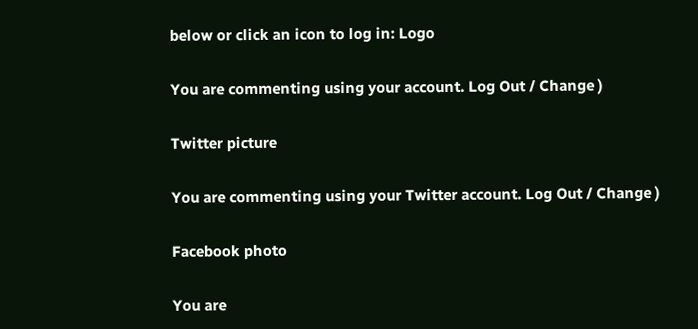below or click an icon to log in: Logo

You are commenting using your account. Log Out / Change )

Twitter picture

You are commenting using your Twitter account. Log Out / Change )

Facebook photo

You are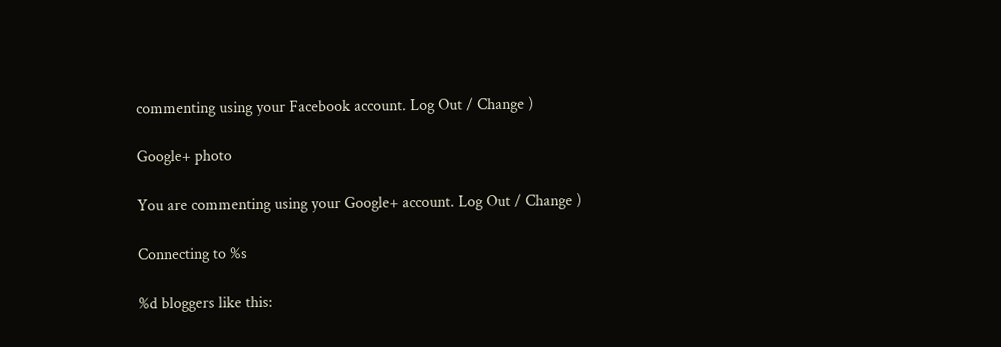commenting using your Facebook account. Log Out / Change )

Google+ photo

You are commenting using your Google+ account. Log Out / Change )

Connecting to %s

%d bloggers like this: